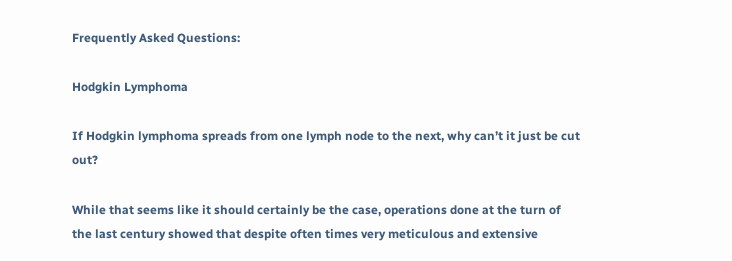Frequently Asked Questions:

Hodgkin Lymphoma

If Hodgkin lymphoma spreads from one lymph node to the next, why can’t it just be cut out?

While that seems like it should certainly be the case, operations done at the turn of the last century showed that despite often times very meticulous and extensive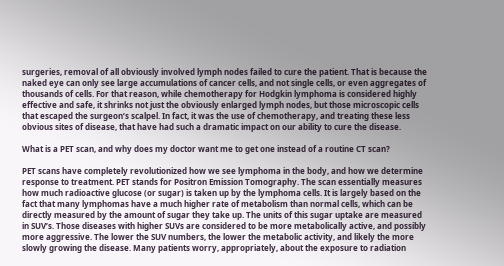surgeries, removal of all obviously involved lymph nodes failed to cure the patient. That is because the naked eye can only see large accumulations of cancer cells, and not single cells, or even aggregates of thousands of cells. For that reason, while chemotherapy for Hodgkin lymphoma is considered highly effective and safe, it shrinks not just the obviously enlarged lymph nodes, but those microscopic cells that escaped the surgeon’s scalpel. In fact, it was the use of chemotherapy, and treating these less obvious sites of disease, that have had such a dramatic impact on our ability to cure the disease.

What is a PET scan, and why does my doctor want me to get one instead of a routine CT scan?

PET scans have completely revolutionized how we see lymphoma in the body, and how we determine response to treatment. PET stands for Positron Emission Tomography. The scan essentially measures how much radioactive glucose (or sugar) is taken up by the lymphoma cells. It is largely based on the fact that many lymphomas have a much higher rate of metabolism than normal cells, which can be directly measured by the amount of sugar they take up. The units of this sugar uptake are measured in SUV’s. Those diseases with higher SUVs are considered to be more metabolically active, and possibly more aggressive. The lower the SUV numbers, the lower the metabolic activity, and likely the more slowly growing the disease. Many patients worry, appropriately, about the exposure to radiation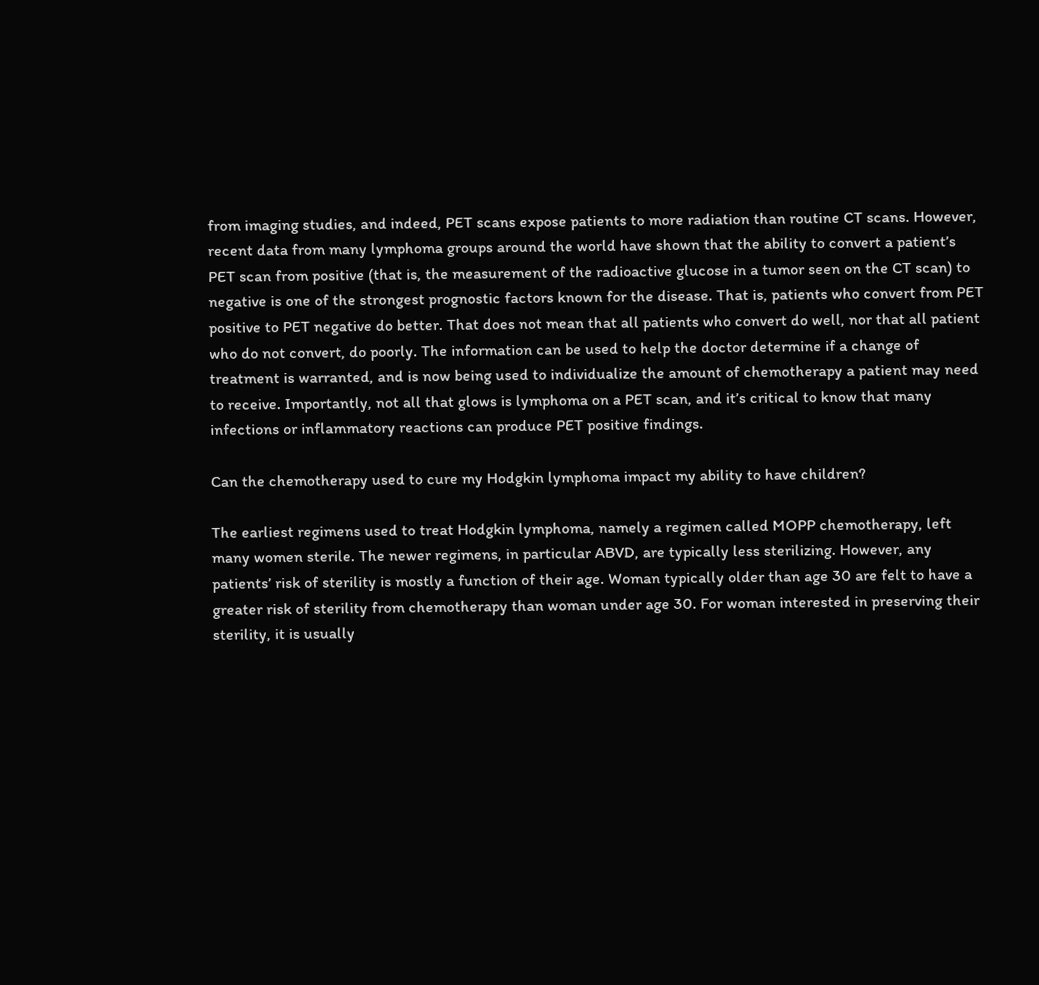from imaging studies, and indeed, PET scans expose patients to more radiation than routine CT scans. However, recent data from many lymphoma groups around the world have shown that the ability to convert a patient’s PET scan from positive (that is, the measurement of the radioactive glucose in a tumor seen on the CT scan) to negative is one of the strongest prognostic factors known for the disease. That is, patients who convert from PET positive to PET negative do better. That does not mean that all patients who convert do well, nor that all patient who do not convert, do poorly. The information can be used to help the doctor determine if a change of treatment is warranted, and is now being used to individualize the amount of chemotherapy a patient may need to receive. Importantly, not all that glows is lymphoma on a PET scan, and it’s critical to know that many infections or inflammatory reactions can produce PET positive findings.

Can the chemotherapy used to cure my Hodgkin lymphoma impact my ability to have children?

The earliest regimens used to treat Hodgkin lymphoma, namely a regimen called MOPP chemotherapy, left many women sterile. The newer regimens, in particular ABVD, are typically less sterilizing. However, any patients’ risk of sterility is mostly a function of their age. Woman typically older than age 30 are felt to have a greater risk of sterility from chemotherapy than woman under age 30. For woman interested in preserving their sterility, it is usually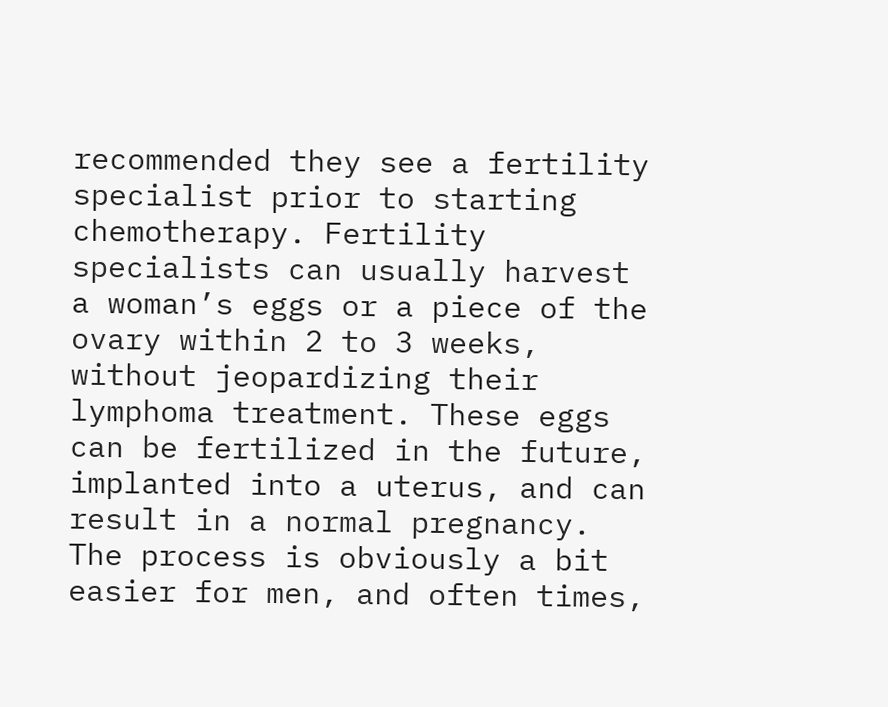recommended they see a fertility specialist prior to starting chemotherapy. Fertility specialists can usually harvest a woman’s eggs or a piece of the ovary within 2 to 3 weeks, without jeopardizing their lymphoma treatment. These eggs can be fertilized in the future, implanted into a uterus, and can result in a normal pregnancy. The process is obviously a bit easier for men, and often times,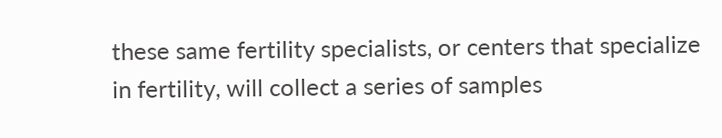these same fertility specialists, or centers that specialize in fertility, will collect a series of samples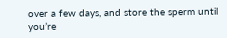over a few days, and store the sperm until you’re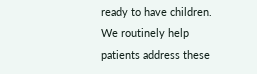ready to have children. We routinely help patients address these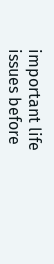important life issues before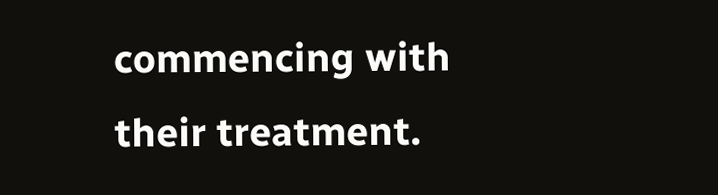commencing with their treatment.